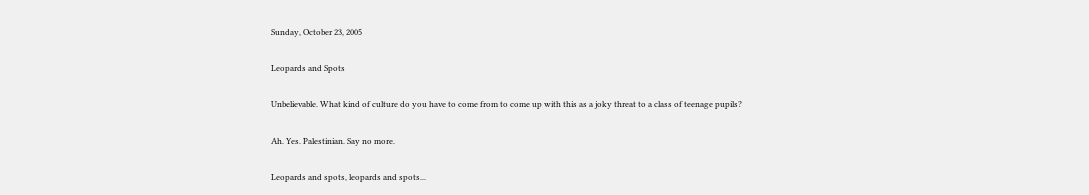Sunday, October 23, 2005

Leopards and Spots

Unbelievable. What kind of culture do you have to come from to come up with this as a joky threat to a class of teenage pupils?

Ah. Yes. Palestinian. Say no more.

Leopards and spots, leopards and spots...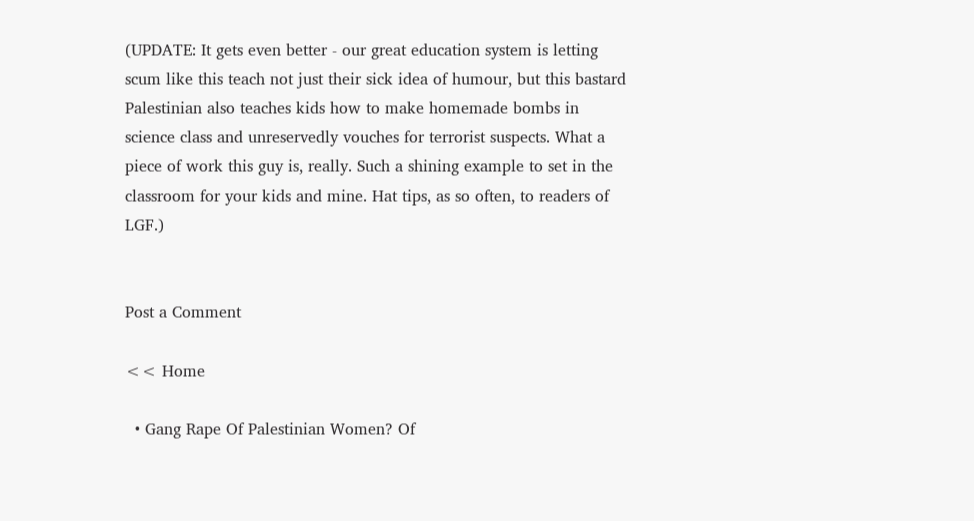(UPDATE: It gets even better - our great education system is letting scum like this teach not just their sick idea of humour, but this bastard Palestinian also teaches kids how to make homemade bombs in science class and unreservedly vouches for terrorist suspects. What a piece of work this guy is, really. Such a shining example to set in the classroom for your kids and mine. Hat tips, as so often, to readers of LGF.)


Post a Comment

<< Home

  • Gang Rape Of Palestinian Women? Of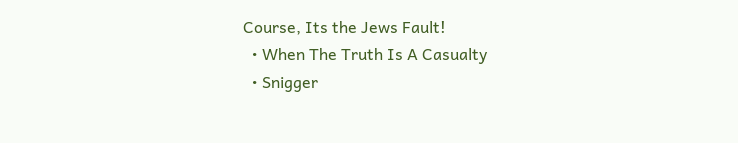Course, Its the Jews Fault!
  • When The Truth Is A Casualty
  • Snigger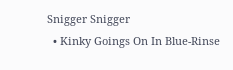Snigger Snigger
  • Kinky Goings On In Blue-Rinse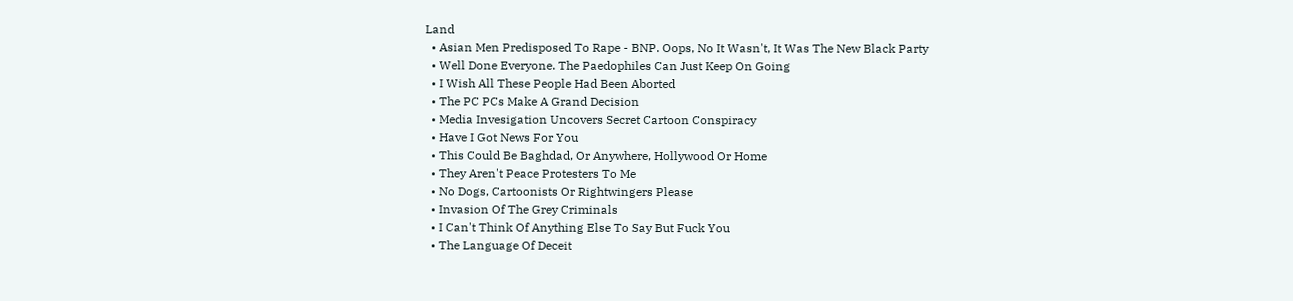Land
  • Asian Men Predisposed To Rape - BNP. Oops, No It Wasn't, It Was The New Black Party
  • Well Done Everyone. The Paedophiles Can Just Keep On Going
  • I Wish All These People Had Been Aborted
  • The PC PCs Make A Grand Decision
  • Media Invesigation Uncovers Secret Cartoon Conspiracy
  • Have I Got News For You
  • This Could Be Baghdad, Or Anywhere, Hollywood Or Home
  • They Aren't Peace Protesters To Me
  • No Dogs, Cartoonists Or Rightwingers Please
  • Invasion Of The Grey Criminals
  • I Can't Think Of Anything Else To Say But Fuck You
  • The Language Of Deceit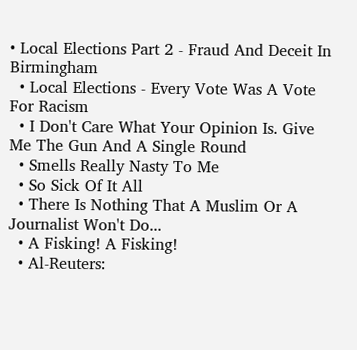• Local Elections Part 2 - Fraud And Deceit In Birmingham
  • Local Elections - Every Vote Was A Vote For Racism
  • I Don't Care What Your Opinion Is. Give Me The Gun And A Single Round
  • Smells Really Nasty To Me
  • So Sick Of It All
  • There Is Nothing That A Muslim Or A Journalist Won't Do...
  • A Fisking! A Fisking!
  • Al-Reuters: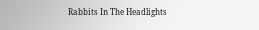Rabbits In The Headlights